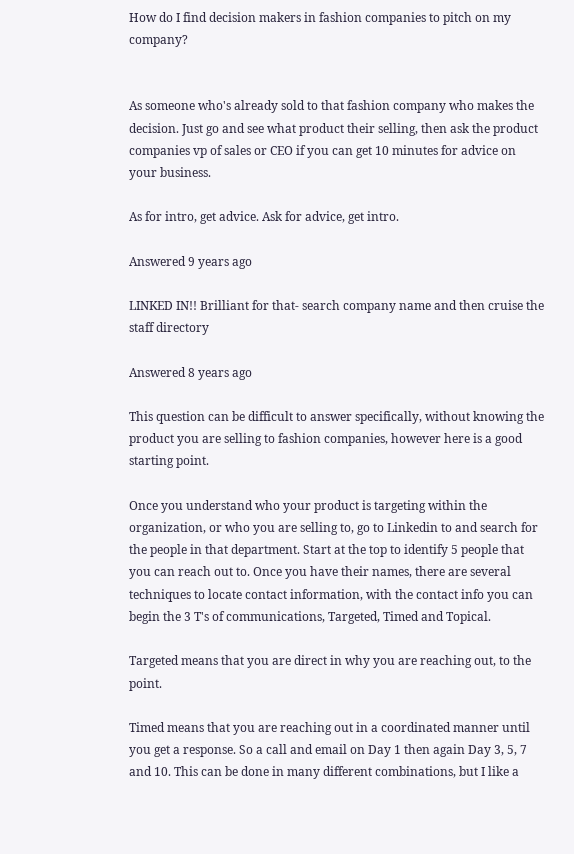How do I find decision makers in fashion companies to pitch on my company?


As someone who's already sold to that fashion company who makes the decision. Just go and see what product their selling, then ask the product companies vp of sales or CEO if you can get 10 minutes for advice on your business.

As for intro, get advice. Ask for advice, get intro.

Answered 9 years ago

LINKED IN!! Brilliant for that- search company name and then cruise the staff directory

Answered 8 years ago

This question can be difficult to answer specifically, without knowing the product you are selling to fashion companies, however here is a good starting point.

Once you understand who your product is targeting within the organization, or who you are selling to, go to Linkedin to and search for the people in that department. Start at the top to identify 5 people that you can reach out to. Once you have their names, there are several techniques to locate contact information, with the contact info you can begin the 3 T's of communications, Targeted, Timed and Topical.

Targeted means that you are direct in why you are reaching out, to the point.

Timed means that you are reaching out in a coordinated manner until you get a response. So a call and email on Day 1 then again Day 3, 5, 7 and 10. This can be done in many different combinations, but I like a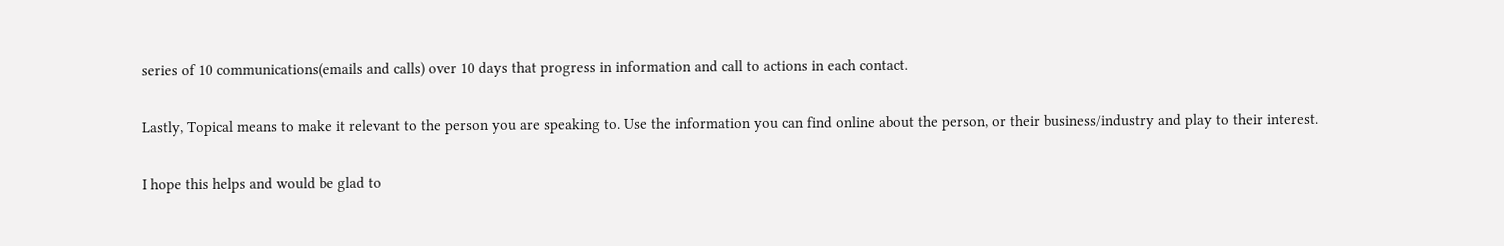series of 10 communications(emails and calls) over 10 days that progress in information and call to actions in each contact.

Lastly, Topical means to make it relevant to the person you are speaking to. Use the information you can find online about the person, or their business/industry and play to their interest.

I hope this helps and would be glad to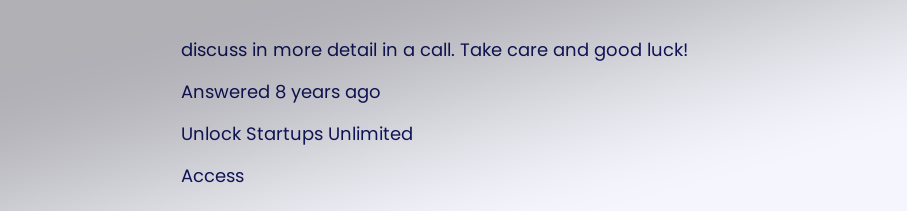discuss in more detail in a call. Take care and good luck!

Answered 8 years ago

Unlock Startups Unlimited

Access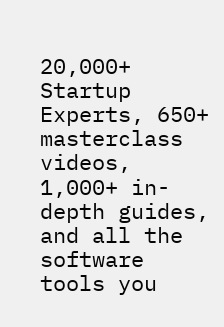20,000+ Startup Experts, 650+ masterclass videos, 1,000+ in-depth guides, and all the software tools you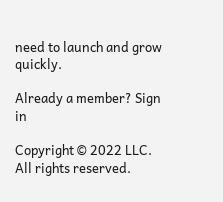need to launch and grow quickly.

Already a member? Sign in

Copyright © 2022 LLC. All rights reserved.